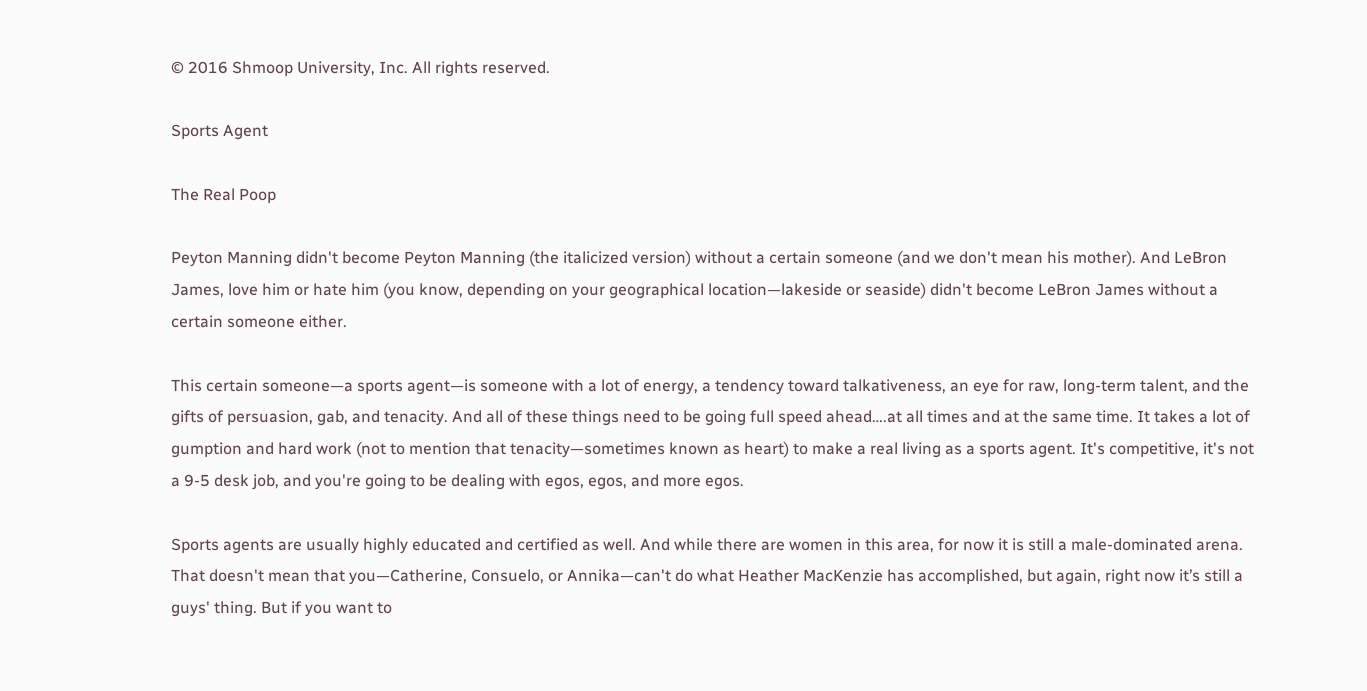© 2016 Shmoop University, Inc. All rights reserved.

Sports Agent

The Real Poop

Peyton Manning didn't become Peyton Manning (the italicized version) without a certain someone (and we don't mean his mother). And LeBron James, love him or hate him (you know, depending on your geographical location—lakeside or seaside) didn't become LeBron James without a certain someone either.

This certain someone—a sports agent—is someone with a lot of energy, a tendency toward talkativeness, an eye for raw, long-term talent, and the gifts of persuasion, gab, and tenacity. And all of these things need to be going full speed ahead….at all times and at the same time. It takes a lot of gumption and hard work (not to mention that tenacity—sometimes known as heart) to make a real living as a sports agent. It's competitive, it's not a 9-5 desk job, and you're going to be dealing with egos, egos, and more egos.

Sports agents are usually highly educated and certified as well. And while there are women in this area, for now it is still a male-dominated arena. That doesn't mean that you—Catherine, Consuelo, or Annika—can't do what Heather MacKenzie has accomplished, but again, right now it’s still a guys' thing. But if you want to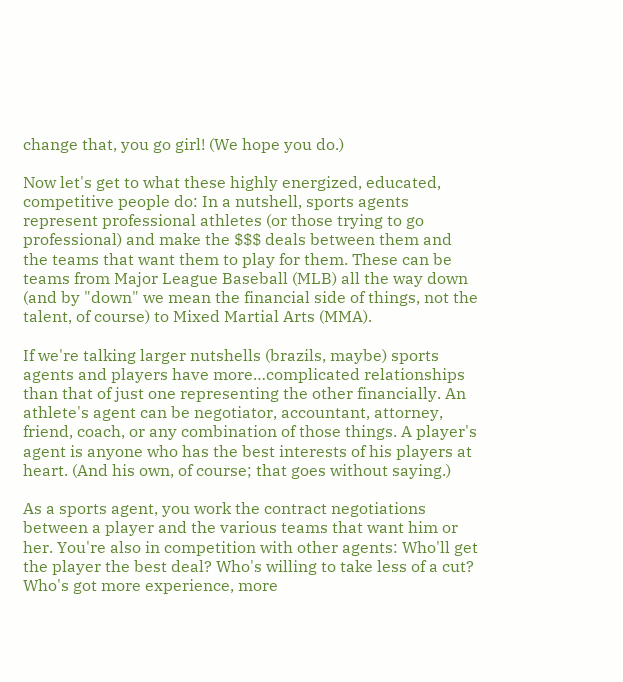change that, you go girl! (We hope you do.)

Now let's get to what these highly energized, educated, competitive people do: In a nutshell, sports agents represent professional athletes (or those trying to go professional) and make the $$$ deals between them and the teams that want them to play for them. These can be teams from Major League Baseball (MLB) all the way down (and by "down" we mean the financial side of things, not the talent, of course) to Mixed Martial Arts (MMA).

If we're talking larger nutshells (brazils, maybe) sports agents and players have more…complicated relationships than that of just one representing the other financially. An athlete's agent can be negotiator, accountant, attorney, friend, coach, or any combination of those things. A player's agent is anyone who has the best interests of his players at heart. (And his own, of course; that goes without saying.)

As a sports agent, you work the contract negotiations between a player and the various teams that want him or her. You're also in competition with other agents: Who'll get the player the best deal? Who's willing to take less of a cut? Who's got more experience, more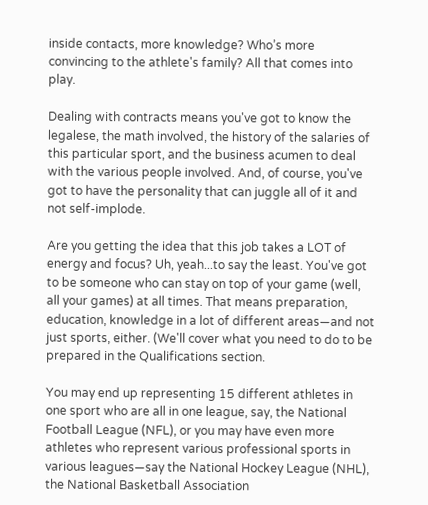inside contacts, more knowledge? Who’s more convincing to the athlete's family? All that comes into play.

Dealing with contracts means you've got to know the legalese, the math involved, the history of the salaries of this particular sport, and the business acumen to deal with the various people involved. And, of course, you've got to have the personality that can juggle all of it and not self-implode.

Are you getting the idea that this job takes a LOT of energy and focus? Uh, yeah...to say the least. You've got to be someone who can stay on top of your game (well, all your games) at all times. That means preparation, education, knowledge in a lot of different areas—and not just sports, either. (We'll cover what you need to do to be prepared in the Qualifications section.

You may end up representing 15 different athletes in one sport who are all in one league, say, the National Football League (NFL), or you may have even more athletes who represent various professional sports in various leagues—say the National Hockey League (NHL), the National Basketball Association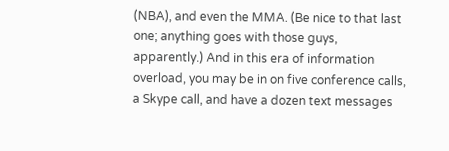(NBA), and even the MMA. (Be nice to that last one; anything goes with those guys, apparently.) And in this era of information overload, you may be in on five conference calls, a Skype call, and have a dozen text messages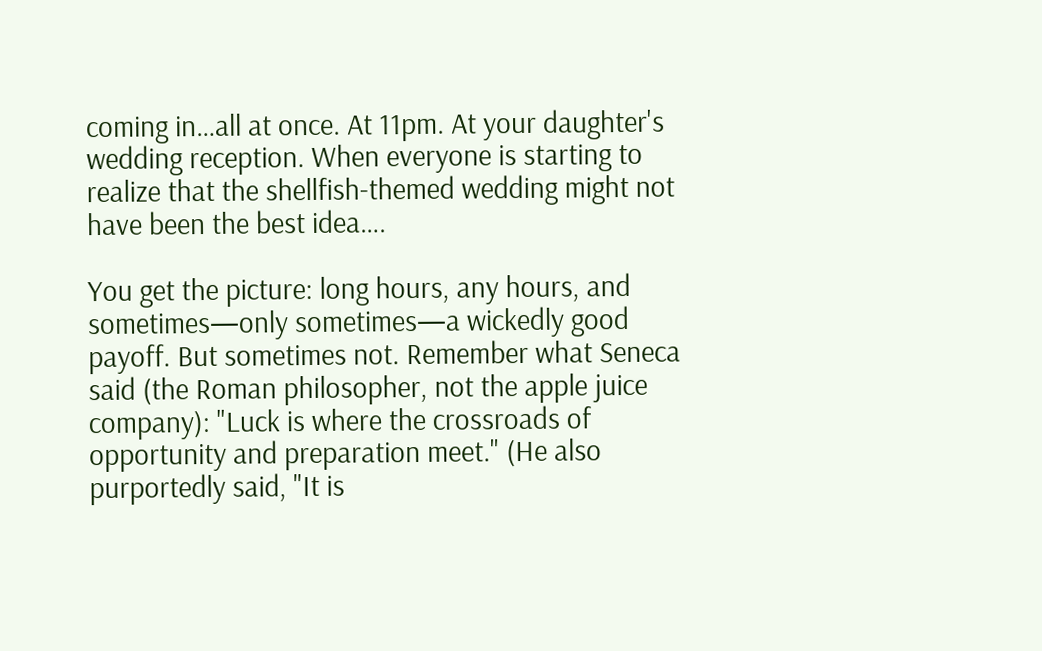coming in…all at once. At 11pm. At your daughter's wedding reception. When everyone is starting to realize that the shellfish-themed wedding might not have been the best idea….

You get the picture: long hours, any hours, and sometimes—only sometimes—a wickedly good payoff. But sometimes not. Remember what Seneca said (the Roman philosopher, not the apple juice company): "Luck is where the crossroads of opportunity and preparation meet." (He also purportedly said, "It is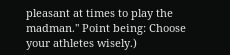pleasant at times to play the madman." Point being: Choose your athletes wisely.)